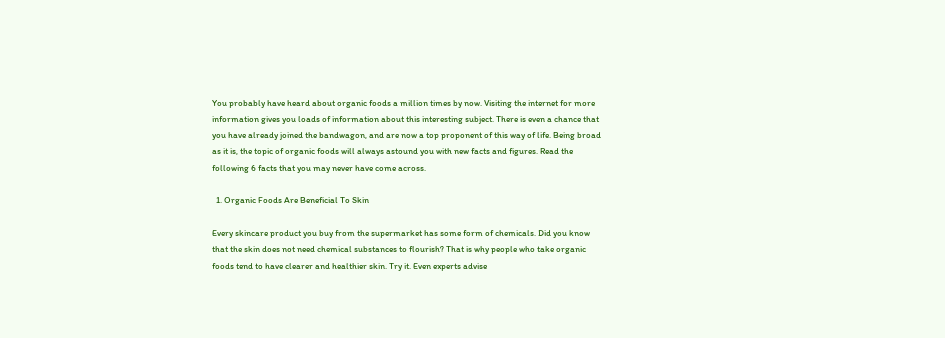You probably have heard about organic foods a million times by now. Visiting the internet for more information gives you loads of information about this interesting subject. There is even a chance that you have already joined the bandwagon, and are now a top proponent of this way of life. Being broad as it is, the topic of organic foods will always astound you with new facts and figures. Read the following 6 facts that you may never have come across.

  1. Organic Foods Are Beneficial To Skin

Every skincare product you buy from the supermarket has some form of chemicals. Did you know that the skin does not need chemical substances to flourish? That is why people who take organic foods tend to have clearer and healthier skin. Try it. Even experts advise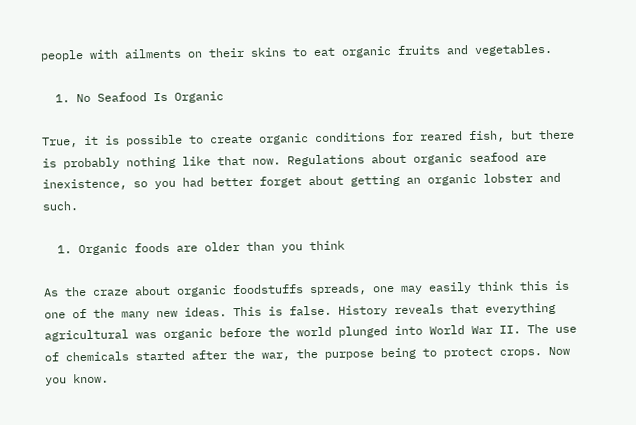people with ailments on their skins to eat organic fruits and vegetables.

  1. No Seafood Is Organic

True, it is possible to create organic conditions for reared fish, but there is probably nothing like that now. Regulations about organic seafood are inexistence, so you had better forget about getting an organic lobster and such.

  1. Organic foods are older than you think

As the craze about organic foodstuffs spreads, one may easily think this is one of the many new ideas. This is false. History reveals that everything agricultural was organic before the world plunged into World War II. The use of chemicals started after the war, the purpose being to protect crops. Now you know.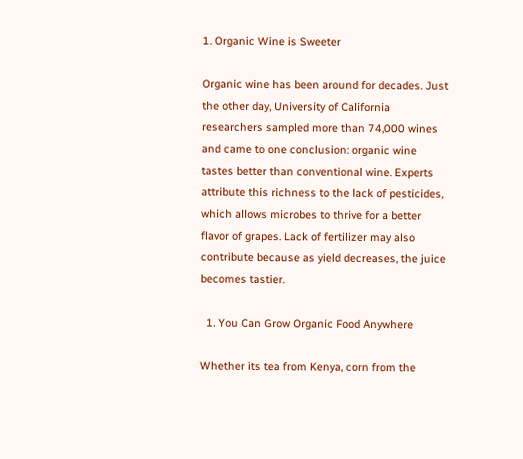1. Organic Wine is Sweeter

Organic wine has been around for decades. Just the other day, University of California researchers sampled more than 74,000 wines and came to one conclusion: organic wine tastes better than conventional wine. Experts attribute this richness to the lack of pesticides, which allows microbes to thrive for a better flavor of grapes. Lack of fertilizer may also contribute because as yield decreases, the juice becomes tastier.

  1. You Can Grow Organic Food Anywhere

Whether its tea from Kenya, corn from the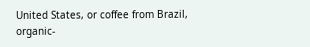United States, or coffee from Brazil, organic-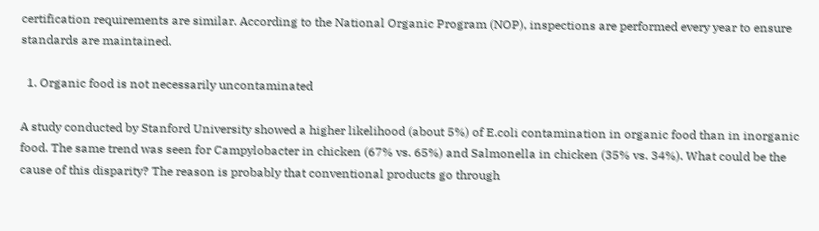certification requirements are similar. According to the National Organic Program (NOP), inspections are performed every year to ensure standards are maintained.

  1. Organic food is not necessarily uncontaminated

A study conducted by Stanford University showed a higher likelihood (about 5%) of E.coli contamination in organic food than in inorganic food. The same trend was seen for Campylobacter in chicken (67% vs. 65%) and Salmonella in chicken (35% vs. 34%). What could be the cause of this disparity? The reason is probably that conventional products go through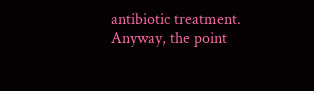antibiotic treatment. Anyway, the point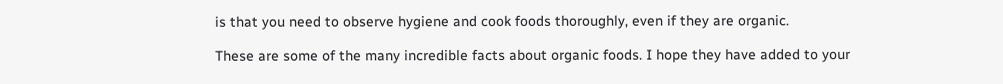is that you need to observe hygiene and cook foods thoroughly, even if they are organic.

These are some of the many incredible facts about organic foods. I hope they have added to your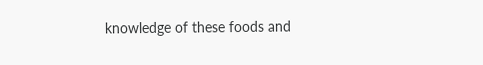knowledge of these foods and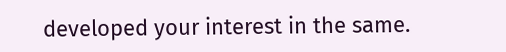developed your interest in the same.